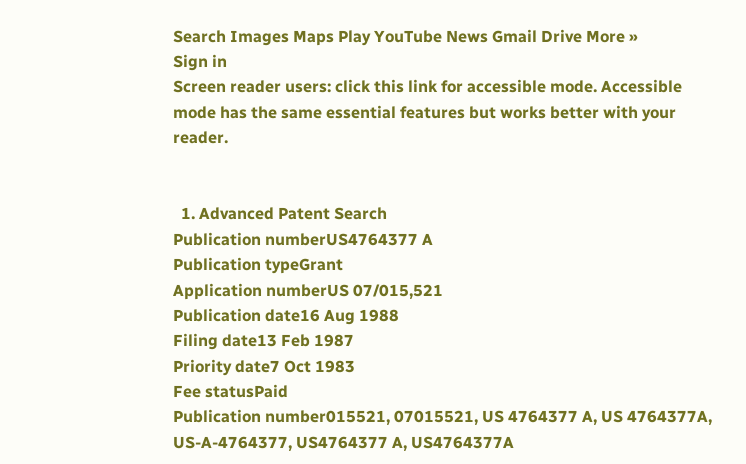Search Images Maps Play YouTube News Gmail Drive More »
Sign in
Screen reader users: click this link for accessible mode. Accessible mode has the same essential features but works better with your reader.


  1. Advanced Patent Search
Publication numberUS4764377 A
Publication typeGrant
Application numberUS 07/015,521
Publication date16 Aug 1988
Filing date13 Feb 1987
Priority date7 Oct 1983
Fee statusPaid
Publication number015521, 07015521, US 4764377 A, US 4764377A, US-A-4764377, US4764377 A, US4764377A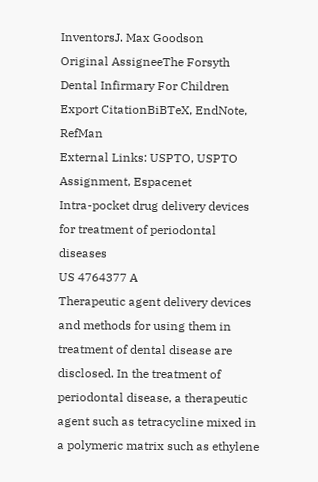InventorsJ. Max Goodson
Original AssigneeThe Forsyth Dental Infirmary For Children
Export CitationBiBTeX, EndNote, RefMan
External Links: USPTO, USPTO Assignment, Espacenet
Intra-pocket drug delivery devices for treatment of periodontal diseases
US 4764377 A
Therapeutic agent delivery devices and methods for using them in treatment of dental disease are disclosed. In the treatment of periodontal disease, a therapeutic agent such as tetracycline mixed in a polymeric matrix such as ethylene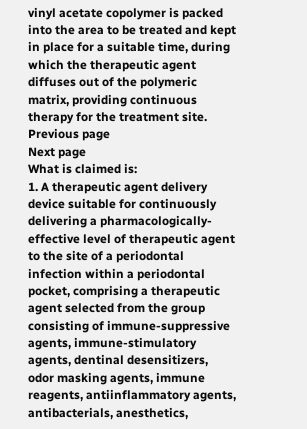vinyl acetate copolymer is packed into the area to be treated and kept in place for a suitable time, during which the therapeutic agent diffuses out of the polymeric matrix, providing continuous therapy for the treatment site.
Previous page
Next page
What is claimed is:
1. A therapeutic agent delivery device suitable for continuously delivering a pharmacologically-effective level of therapeutic agent to the site of a periodontal infection within a periodontal pocket, comprising a therapeutic agent selected from the group consisting of immune-suppressive agents, immune-stimulatory agents, dentinal desensitizers, odor masking agents, immune reagents, antiinflammatory agents, antibacterials, anesthetics,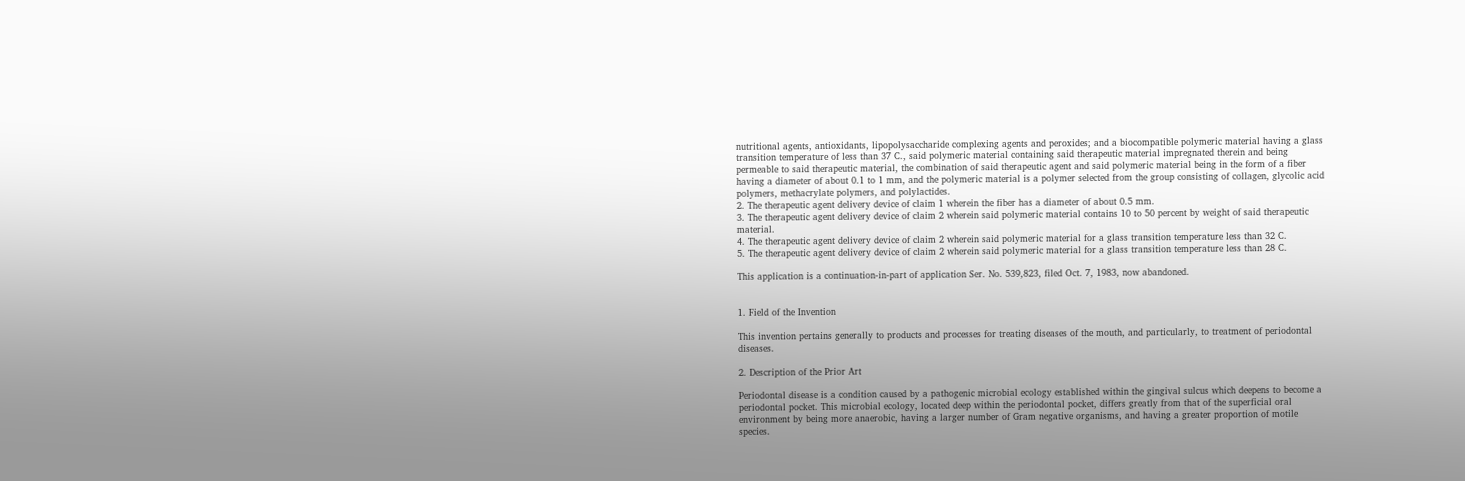nutritional agents, antioxidants, lipopolysaccharide complexing agents and peroxides; and a biocompatible polymeric material having a glass transition temperature of less than 37 C., said polymeric material containing said therapeutic material impregnated therein and being permeable to said therapeutic material, the combination of said therapeutic agent and said polymeric material being in the form of a fiber having a diameter of about 0.1 to 1 mm, and the polymeric material is a polymer selected from the group consisting of collagen, glycolic acid polymers, methacrylate polymers, and polylactides.
2. The therapeutic agent delivery device of claim 1 wherein the fiber has a diameter of about 0.5 mm.
3. The therapeutic agent delivery device of claim 2 wherein said polymeric material contains 10 to 50 percent by weight of said therapeutic material.
4. The therapeutic agent delivery device of claim 2 wherein said polymeric material for a glass transition temperature less than 32 C.
5. The therapeutic agent delivery device of claim 2 wherein said polymeric material for a glass transition temperature less than 28 C.

This application is a continuation-in-part of application Ser. No. 539,823, filed Oct. 7, 1983, now abandoned.


1. Field of the Invention

This invention pertains generally to products and processes for treating diseases of the mouth, and particularly, to treatment of periodontal diseases.

2. Description of the Prior Art

Periodontal disease is a condition caused by a pathogenic microbial ecology established within the gingival sulcus which deepens to become a periodontal pocket. This microbial ecology, located deep within the periodontal pocket, differs greatly from that of the superficial oral environment by being more anaerobic, having a larger number of Gram negative organisms, and having a greater proportion of motile species.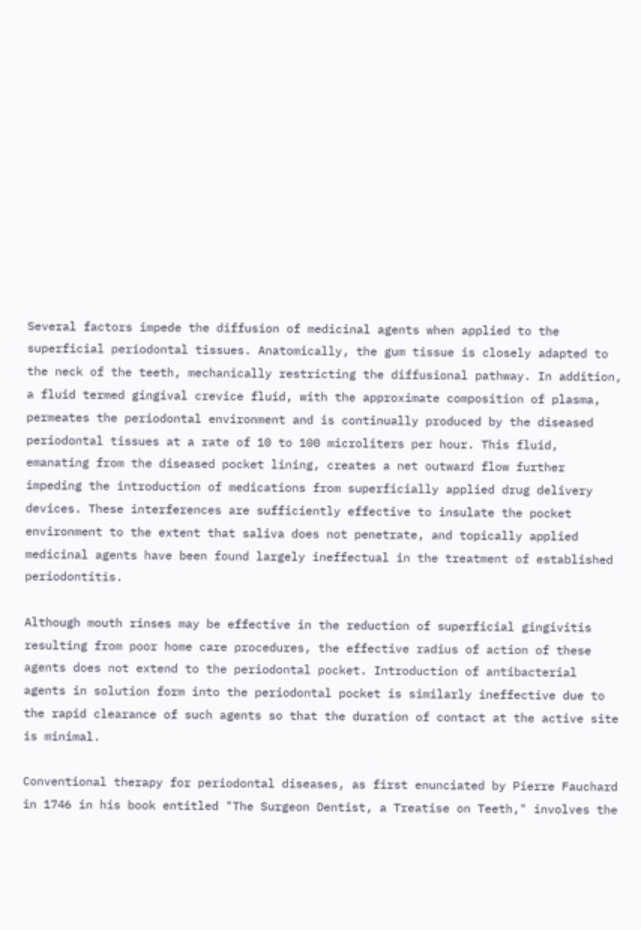Several factors impede the diffusion of medicinal agents when applied to the superficial periodontal tissues. Anatomically, the gum tissue is closely adapted to the neck of the teeth, mechanically restricting the diffusional pathway. In addition, a fluid termed gingival crevice fluid, with the approximate composition of plasma, permeates the periodontal environment and is continually produced by the diseased periodontal tissues at a rate of 10 to 100 microliters per hour. This fluid, emanating from the diseased pocket lining, creates a net outward flow further impeding the introduction of medications from superficially applied drug delivery devices. These interferences are sufficiently effective to insulate the pocket environment to the extent that saliva does not penetrate, and topically applied medicinal agents have been found largely ineffectual in the treatment of established periodontitis.

Although mouth rinses may be effective in the reduction of superficial gingivitis resulting from poor home care procedures, the effective radius of action of these agents does not extend to the periodontal pocket. Introduction of antibacterial agents in solution form into the periodontal pocket is similarly ineffective due to the rapid clearance of such agents so that the duration of contact at the active site is minimal.

Conventional therapy for periodontal diseases, as first enunciated by Pierre Fauchard in 1746 in his book entitled "The Surgeon Dentist, a Treatise on Teeth," involves the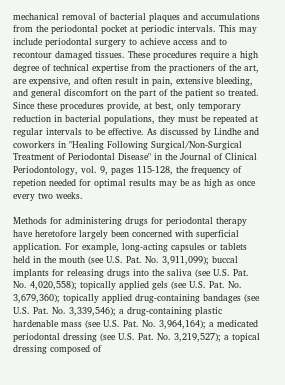mechanical removal of bacterial plaques and accumulations from the periodontal pocket at periodic intervals. This may include periodontal surgery to achieve access and to recontour damaged tissues. These procedures require a high degree of technical expertise from the practioners of the art, are expensive, and often result in pain, extensive bleeding, and general discomfort on the part of the patient so treated. Since these procedures provide, at best, only temporary reduction in bacterial populations, they must be repeated at regular intervals to be effective. As discussed by Lindhe and coworkers in "Healing Following Surgical/Non-Surgical Treatment of Periodontal Disease" in the Journal of Clinical Periodontology, vol. 9, pages 115-128, the frequency of repetion needed for optimal results may be as high as once every two weeks.

Methods for administering drugs for periodontal therapy have heretofore largely been concerned with superficial application. For example, long-acting capsules or tablets held in the mouth (see U.S. Pat. No. 3,911,099); buccal implants for releasing drugs into the saliva (see U.S. Pat. No. 4,020,558); topically applied gels (see U.S. Pat. No. 3,679,360); topically applied drug-containing bandages (see U.S. Pat. No. 3,339,546); a drug-containing plastic hardenable mass (see U.S. Pat. No. 3,964,164); a medicated periodontal dressing (see U.S. Pat. No. 3,219,527); a topical dressing composed of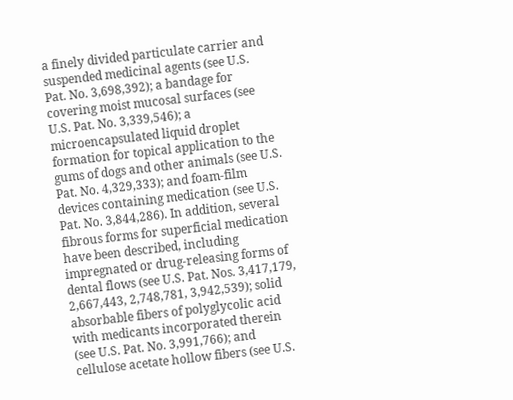a finely divided particulate carrier and suspended medicinal agents (see U.S. Pat. No. 3,698,392); a bandage for covering moist mucosal surfaces (see U.S. Pat. No. 3,339,546); a microencapsulated liquid droplet formation for topical application to the gums of dogs and other animals (see U.S. Pat. No. 4,329,333); and foam-film devices containing medication (see U.S. Pat. No. 3,844,286). In addition, several fibrous forms for superficial medication have been described, including impregnated or drug-releasing forms of dental flows (see U.S. Pat. Nos. 3,417,179, 2,667,443, 2,748,781, 3,942,539); solid absorbable fibers of polyglycolic acid with medicants incorporated therein (see U.S. Pat. No. 3,991,766); and cellulose acetate hollow fibers (see U.S.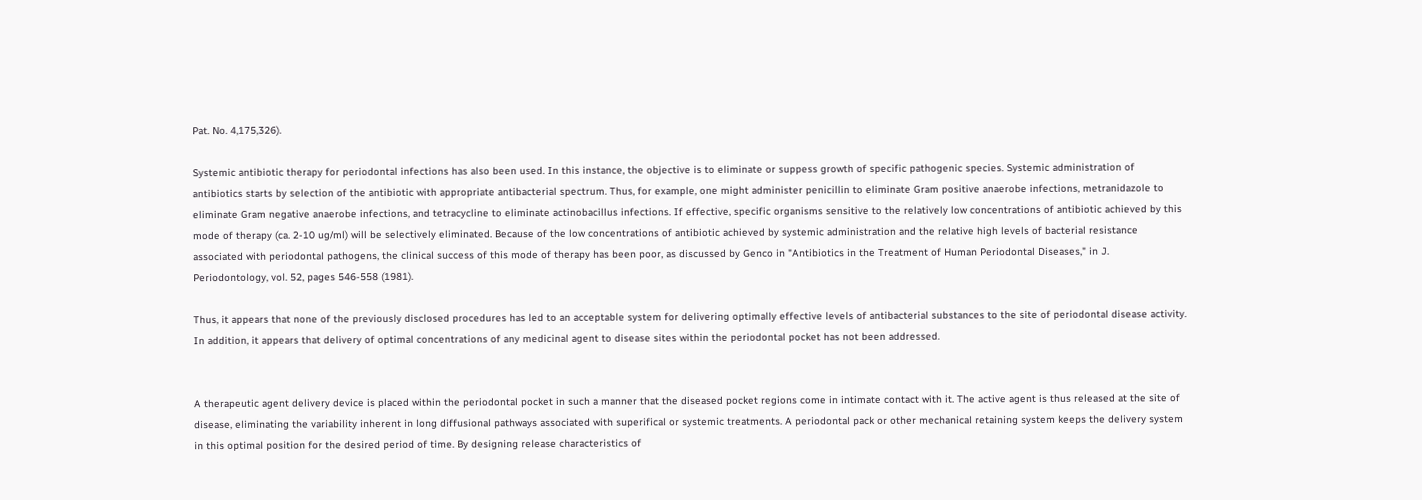Pat. No. 4,175,326).

Systemic antibiotic therapy for periodontal infections has also been used. In this instance, the objective is to eliminate or suppess growth of specific pathogenic species. Systemic administration of antibiotics starts by selection of the antibiotic with appropriate antibacterial spectrum. Thus, for example, one might administer penicillin to eliminate Gram positive anaerobe infections, metranidazole to eliminate Gram negative anaerobe infections, and tetracycline to eliminate actinobacillus infections. If effective, specific organisms sensitive to the relatively low concentrations of antibiotic achieved by this mode of therapy (ca. 2-10 ug/ml) will be selectively eliminated. Because of the low concentrations of antibiotic achieved by systemic administration and the relative high levels of bacterial resistance associated with periodontal pathogens, the clinical success of this mode of therapy has been poor, as discussed by Genco in "Antibiotics in the Treatment of Human Periodontal Diseases," in J. Periodontology, vol. 52, pages 546-558 (1981).

Thus, it appears that none of the previously disclosed procedures has led to an acceptable system for delivering optimally effective levels of antibacterial substances to the site of periodontal disease activity. In addition, it appears that delivery of optimal concentrations of any medicinal agent to disease sites within the periodontal pocket has not been addressed.


A therapeutic agent delivery device is placed within the periodontal pocket in such a manner that the diseased pocket regions come in intimate contact with it. The active agent is thus released at the site of disease, eliminating the variability inherent in long diffusional pathways associated with superifical or systemic treatments. A periodontal pack or other mechanical retaining system keeps the delivery system in this optimal position for the desired period of time. By designing release characteristics of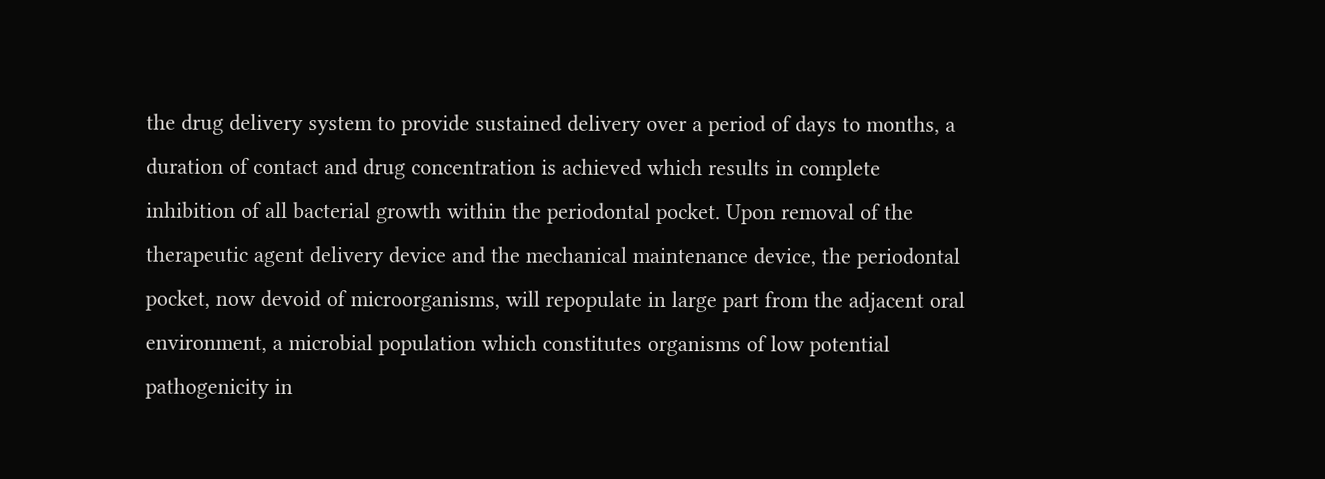the drug delivery system to provide sustained delivery over a period of days to months, a duration of contact and drug concentration is achieved which results in complete inhibition of all bacterial growth within the periodontal pocket. Upon removal of the therapeutic agent delivery device and the mechanical maintenance device, the periodontal pocket, now devoid of microorganisms, will repopulate in large part from the adjacent oral environment, a microbial population which constitutes organisms of low potential pathogenicity in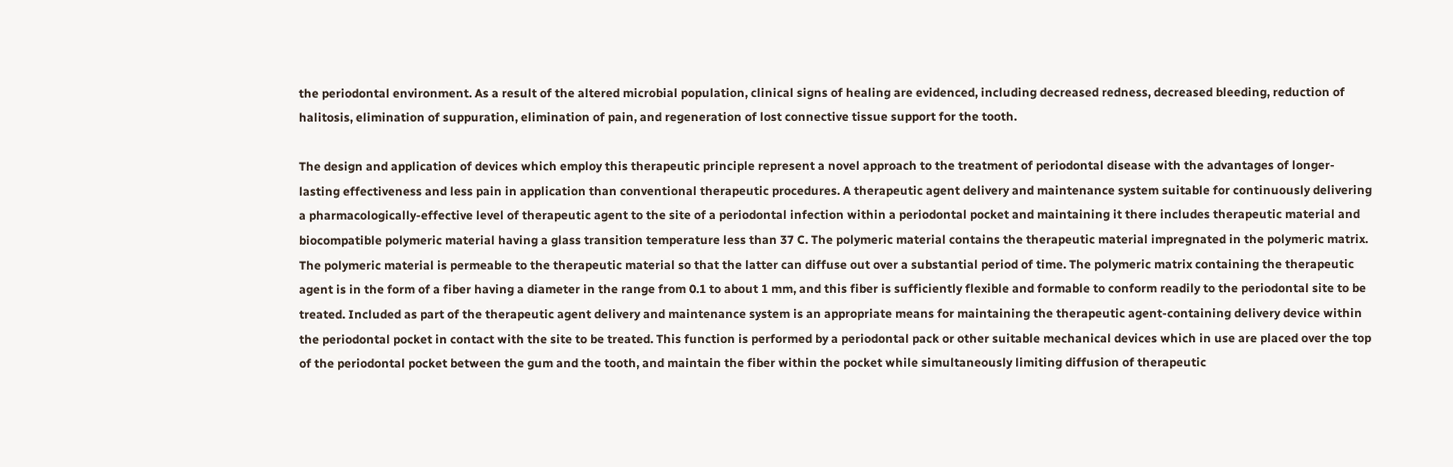the periodontal environment. As a result of the altered microbial population, clinical signs of healing are evidenced, including decreased redness, decreased bleeding, reduction of halitosis, elimination of suppuration, elimination of pain, and regeneration of lost connective tissue support for the tooth.

The design and application of devices which employ this therapeutic principle represent a novel approach to the treatment of periodontal disease with the advantages of longer-lasting effectiveness and less pain in application than conventional therapeutic procedures. A therapeutic agent delivery and maintenance system suitable for continuously delivering a pharmacologically-effective level of therapeutic agent to the site of a periodontal infection within a periodontal pocket and maintaining it there includes therapeutic material and biocompatible polymeric material having a glass transition temperature less than 37 C. The polymeric material contains the therapeutic material impregnated in the polymeric matrix. The polymeric material is permeable to the therapeutic material so that the latter can diffuse out over a substantial period of time. The polymeric matrix containing the therapeutic agent is in the form of a fiber having a diameter in the range from 0.1 to about 1 mm, and this fiber is sufficiently flexible and formable to conform readily to the periodontal site to be treated. Included as part of the therapeutic agent delivery and maintenance system is an appropriate means for maintaining the therapeutic agent-containing delivery device within the periodontal pocket in contact with the site to be treated. This function is performed by a periodontal pack or other suitable mechanical devices which in use are placed over the top of the periodontal pocket between the gum and the tooth, and maintain the fiber within the pocket while simultaneously limiting diffusion of therapeutic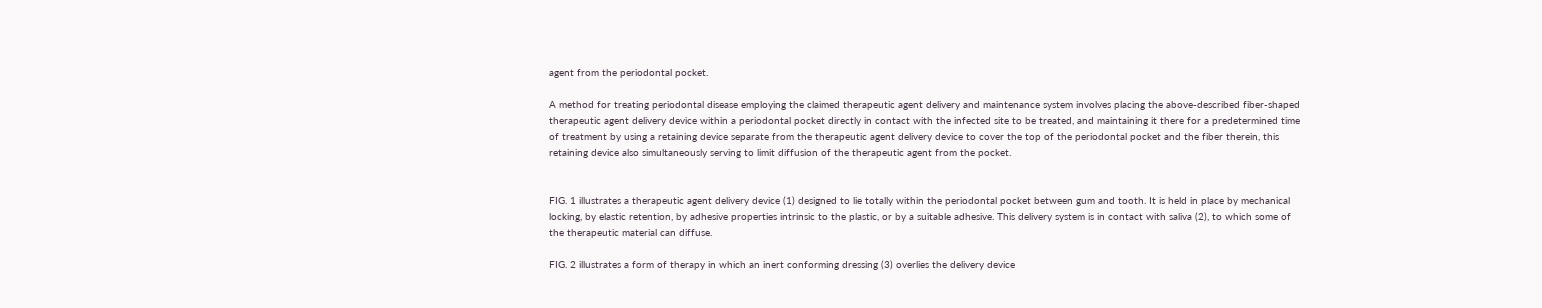agent from the periodontal pocket.

A method for treating periodontal disease employing the claimed therapeutic agent delivery and maintenance system involves placing the above-described fiber-shaped therapeutic agent delivery device within a periodontal pocket directly in contact with the infected site to be treated, and maintaining it there for a predetermined time of treatment by using a retaining device separate from the therapeutic agent delivery device to cover the top of the periodontal pocket and the fiber therein, this retaining device also simultaneously serving to limit diffusion of the therapeutic agent from the pocket.


FIG. 1 illustrates a therapeutic agent delivery device (1) designed to lie totally within the periodontal pocket between gum and tooth. It is held in place by mechanical locking, by elastic retention, by adhesive properties intrinsic to the plastic, or by a suitable adhesive. This delivery system is in contact with saliva (2), to which some of the therapeutic material can diffuse.

FIG. 2 illustrates a form of therapy in which an inert conforming dressing (3) overlies the delivery device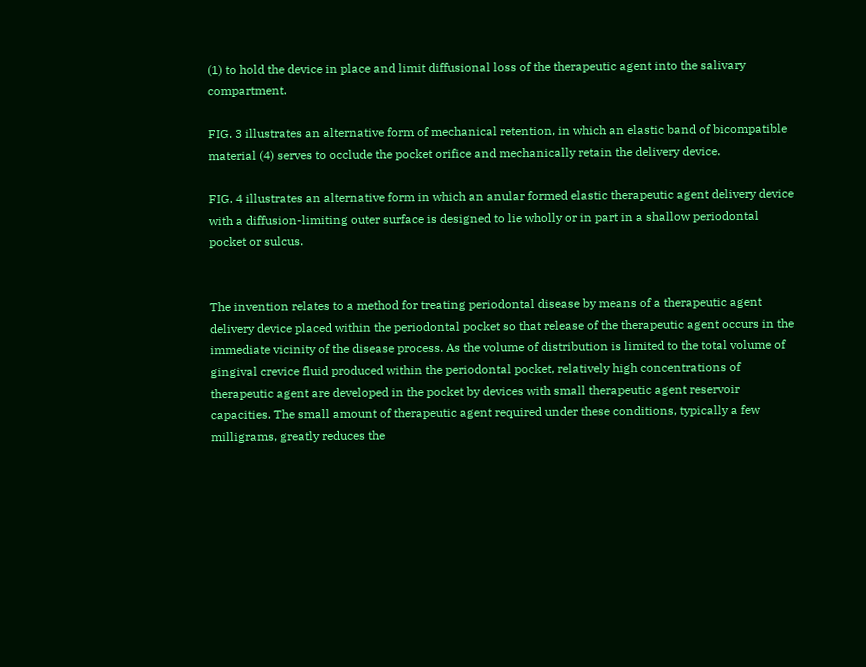(1) to hold the device in place and limit diffusional loss of the therapeutic agent into the salivary compartment.

FIG. 3 illustrates an alternative form of mechanical retention, in which an elastic band of bicompatible material (4) serves to occlude the pocket orifice and mechanically retain the delivery device.

FIG. 4 illustrates an alternative form in which an anular formed elastic therapeutic agent delivery device with a diffusion-limiting outer surface is designed to lie wholly or in part in a shallow periodontal pocket or sulcus.


The invention relates to a method for treating periodontal disease by means of a therapeutic agent delivery device placed within the periodontal pocket so that release of the therapeutic agent occurs in the immediate vicinity of the disease process. As the volume of distribution is limited to the total volume of gingival crevice fluid produced within the periodontal pocket, relatively high concentrations of therapeutic agent are developed in the pocket by devices with small therapeutic agent reservoir capacities. The small amount of therapeutic agent required under these conditions, typically a few milligrams, greatly reduces the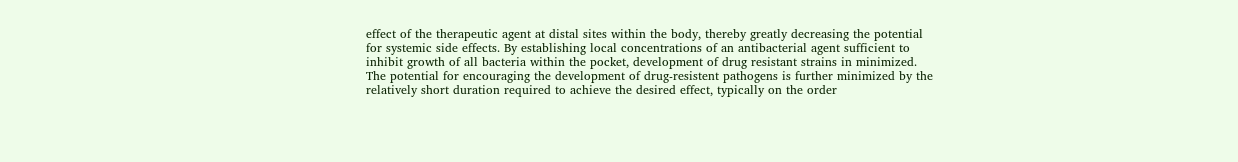effect of the therapeutic agent at distal sites within the body, thereby greatly decreasing the potential for systemic side effects. By establishing local concentrations of an antibacterial agent sufficient to inhibit growth of all bacteria within the pocket, development of drug resistant strains in minimized. The potential for encouraging the development of drug-resistent pathogens is further minimized by the relatively short duration required to achieve the desired effect, typically on the order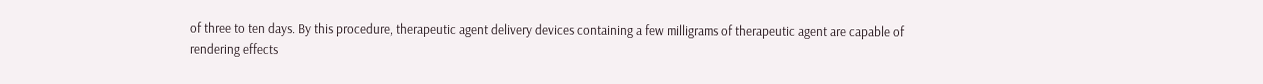of three to ten days. By this procedure, therapeutic agent delivery devices containing a few milligrams of therapeutic agent are capable of rendering effects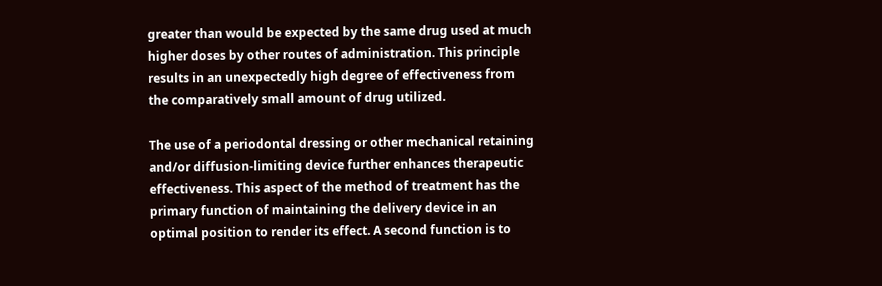greater than would be expected by the same drug used at much higher doses by other routes of administration. This principle results in an unexpectedly high degree of effectiveness from the comparatively small amount of drug utilized.

The use of a periodontal dressing or other mechanical retaining and/or diffusion-limiting device further enhances therapeutic effectiveness. This aspect of the method of treatment has the primary function of maintaining the delivery device in an optimal position to render its effect. A second function is to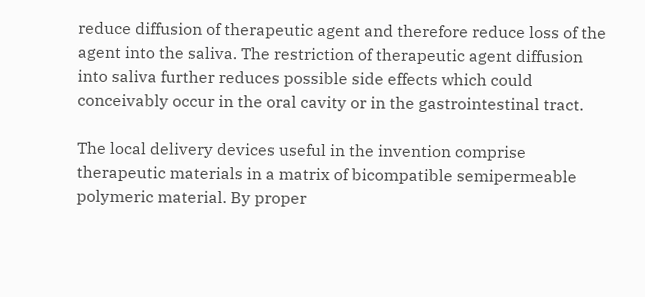reduce diffusion of therapeutic agent and therefore reduce loss of the agent into the saliva. The restriction of therapeutic agent diffusion into saliva further reduces possible side effects which could conceivably occur in the oral cavity or in the gastrointestinal tract.

The local delivery devices useful in the invention comprise therapeutic materials in a matrix of bicompatible semipermeable polymeric material. By proper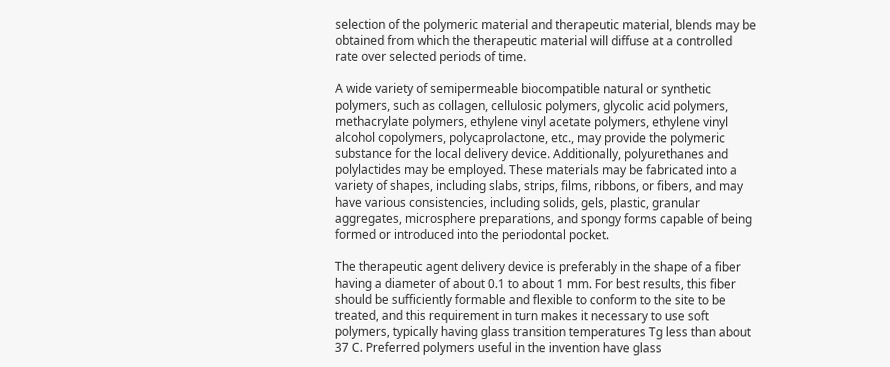selection of the polymeric material and therapeutic material, blends may be obtained from which the therapeutic material will diffuse at a controlled rate over selected periods of time.

A wide variety of semipermeable biocompatible natural or synthetic polymers, such as collagen, cellulosic polymers, glycolic acid polymers, methacrylate polymers, ethylene vinyl acetate polymers, ethylene vinyl alcohol copolymers, polycaprolactone, etc., may provide the polymeric substance for the local delivery device. Additionally, polyurethanes and polylactides may be employed. These materials may be fabricated into a variety of shapes, including slabs, strips, films, ribbons, or fibers, and may have various consistencies, including solids, gels, plastic, granular aggregates, microsphere preparations, and spongy forms capable of being formed or introduced into the periodontal pocket.

The therapeutic agent delivery device is preferably in the shape of a fiber having a diameter of about 0.1 to about 1 mm. For best results, this fiber should be sufficiently formable and flexible to conform to the site to be treated, and this requirement in turn makes it necessary to use soft polymers, typically having glass transition temperatures Tg less than about 37 C. Preferred polymers useful in the invention have glass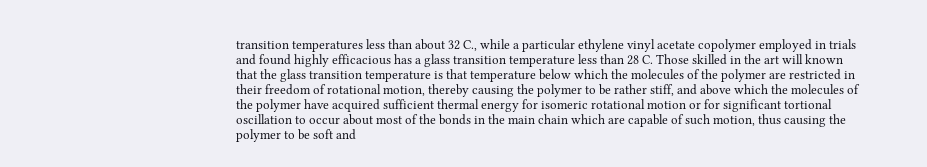transition temperatures less than about 32 C., while a particular ethylene vinyl acetate copolymer employed in trials and found highly efficacious has a glass transition temperature less than 28 C. Those skilled in the art will known that the glass transition temperature is that temperature below which the molecules of the polymer are restricted in their freedom of rotational motion, thereby causing the polymer to be rather stiff, and above which the molecules of the polymer have acquired sufficient thermal energy for isomeric rotational motion or for significant tortional oscillation to occur about most of the bonds in the main chain which are capable of such motion, thus causing the polymer to be soft and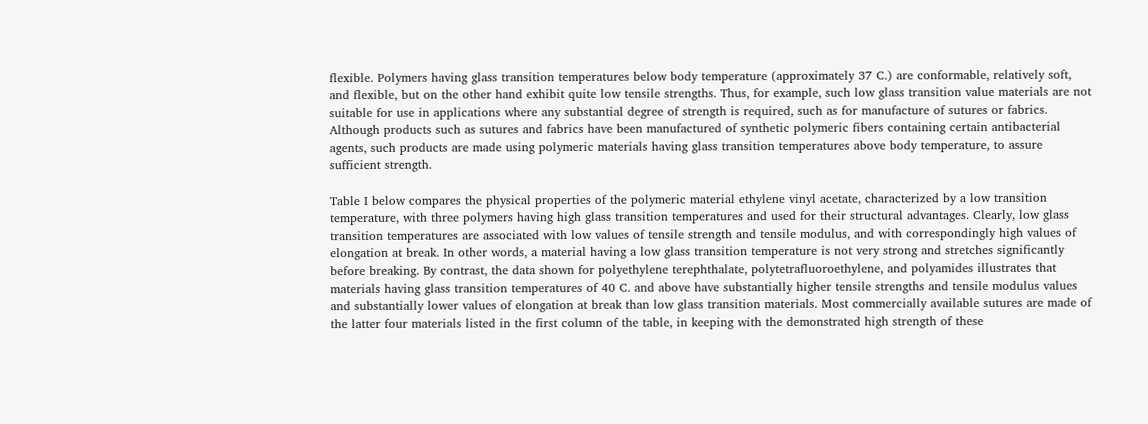flexible. Polymers having glass transition temperatures below body temperature (approximately 37 C.) are conformable, relatively soft, and flexible, but on the other hand exhibit quite low tensile strengths. Thus, for example, such low glass transition value materials are not suitable for use in applications where any substantial degree of strength is required, such as for manufacture of sutures or fabrics. Although products such as sutures and fabrics have been manufactured of synthetic polymeric fibers containing certain antibacterial agents, such products are made using polymeric materials having glass transition temperatures above body temperature, to assure sufficient strength.

Table I below compares the physical properties of the polymeric material ethylene vinyl acetate, characterized by a low transition temperature, with three polymers having high glass transition temperatures and used for their structural advantages. Clearly, low glass transition temperatures are associated with low values of tensile strength and tensile modulus, and with correspondingly high values of elongation at break. In other words, a material having a low glass transition temperature is not very strong and stretches significantly before breaking. By contrast, the data shown for polyethylene terephthalate, polytetrafluoroethylene, and polyamides illustrates that materials having glass transition temperatures of 40 C. and above have substantially higher tensile strengths and tensile modulus values and substantially lower values of elongation at break than low glass transition materials. Most commercially available sutures are made of the latter four materials listed in the first column of the table, in keeping with the demonstrated high strength of these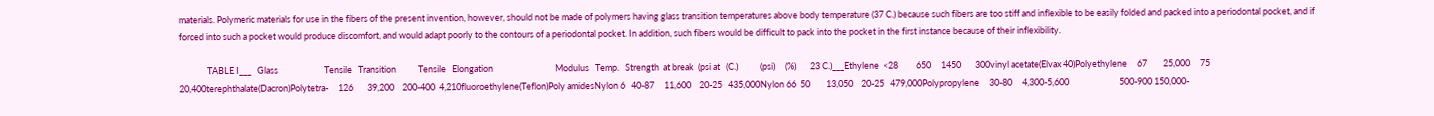materials. Polymeric materials for use in the fibers of the present invention, however, should not be made of polymers having glass transition temperatures above body temperature (37 C.) because such fibers are too stiff and inflexible to be easily folded and packed into a periodontal pocket, and if forced into such a pocket would produce discomfort, and would adapt poorly to the contours of a periodontal pocket. In addition, such fibers would be difficult to pack into the pocket in the first instance because of their inflexibility.

              TABLE I___   Glass                       Tensile   Transition           Tensile   Elongation                               Modulus   Temp.   Strength  at break  (psi at   (C.)           (psi)     (%)       23 C.)___Ethylene  <28         650     1450       300vinyl acetate(Elvax 40)Polyethylene     67        25,000     75      20,400terephthalate(Dacron)Polytetra-     126       39,200    200-400  4,210fluoroethylene(Teflon)Poly amidesNylon 6   40-87     11,600    20-25   435,000Nylon 66  50        13,050    20-25   479,000Polypropylene     30-80     4,300-5,600                         500-900 150,000-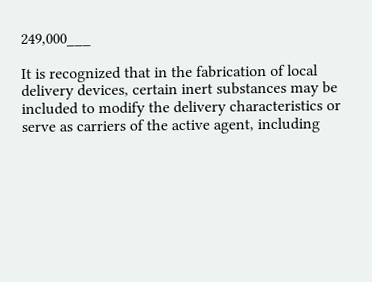249,000___

It is recognized that in the fabrication of local delivery devices, certain inert substances may be included to modify the delivery characteristics or serve as carriers of the active agent, including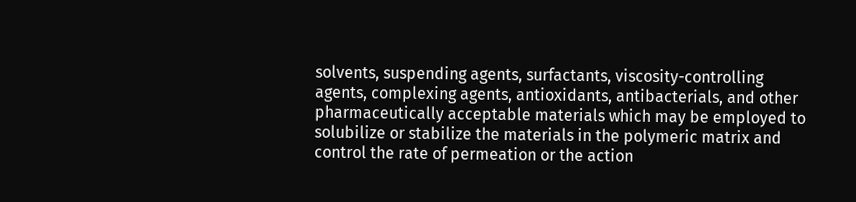solvents, suspending agents, surfactants, viscosity-controlling agents, complexing agents, antioxidants, antibacterials, and other pharmaceutically acceptable materials which may be employed to solubilize or stabilize the materials in the polymeric matrix and control the rate of permeation or the action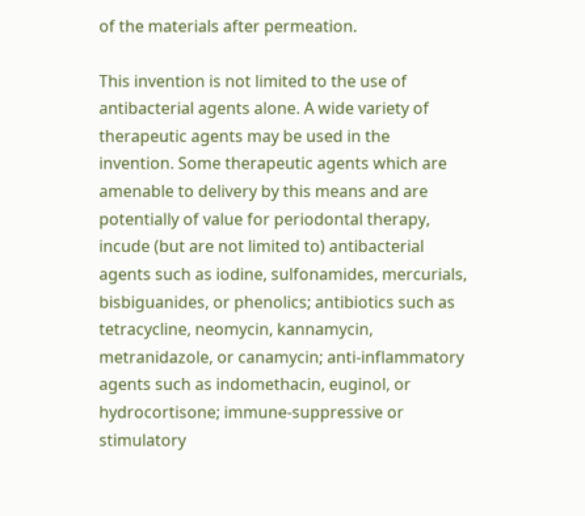of the materials after permeation.

This invention is not limited to the use of antibacterial agents alone. A wide variety of therapeutic agents may be used in the invention. Some therapeutic agents which are amenable to delivery by this means and are potentially of value for periodontal therapy, incude (but are not limited to) antibacterial agents such as iodine, sulfonamides, mercurials, bisbiguanides, or phenolics; antibiotics such as tetracycline, neomycin, kannamycin, metranidazole, or canamycin; anti-inflammatory agents such as indomethacin, euginol, or hydrocortisone; immune-suppressive or stimulatory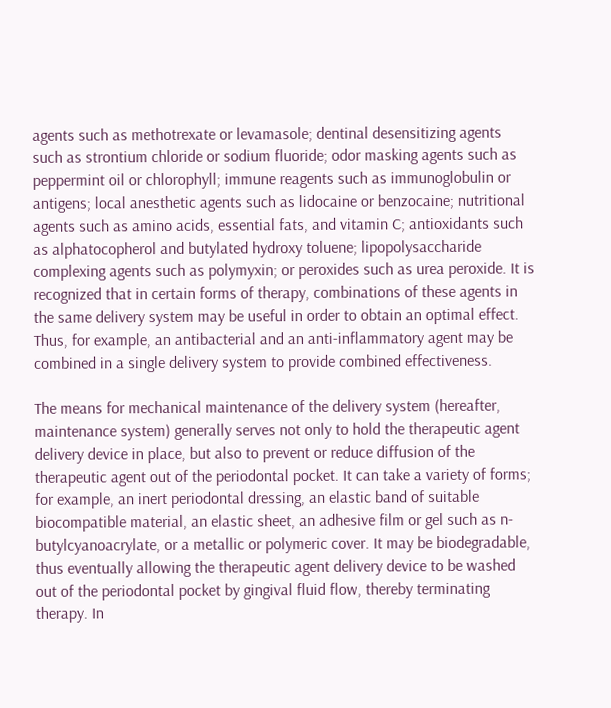agents such as methotrexate or levamasole; dentinal desensitizing agents such as strontium chloride or sodium fluoride; odor masking agents such as peppermint oil or chlorophyll; immune reagents such as immunoglobulin or antigens; local anesthetic agents such as lidocaine or benzocaine; nutritional agents such as amino acids, essential fats, and vitamin C; antioxidants such as alphatocopherol and butylated hydroxy toluene; lipopolysaccharide complexing agents such as polymyxin; or peroxides such as urea peroxide. It is recognized that in certain forms of therapy, combinations of these agents in the same delivery system may be useful in order to obtain an optimal effect. Thus, for example, an antibacterial and an anti-inflammatory agent may be combined in a single delivery system to provide combined effectiveness.

The means for mechanical maintenance of the delivery system (hereafter, maintenance system) generally serves not only to hold the therapeutic agent delivery device in place, but also to prevent or reduce diffusion of the therapeutic agent out of the periodontal pocket. It can take a variety of forms; for example, an inert periodontal dressing, an elastic band of suitable biocompatible material, an elastic sheet, an adhesive film or gel such as n-butylcyanoacrylate, or a metallic or polymeric cover. It may be biodegradable, thus eventually allowing the therapeutic agent delivery device to be washed out of the periodontal pocket by gingival fluid flow, thereby terminating therapy. In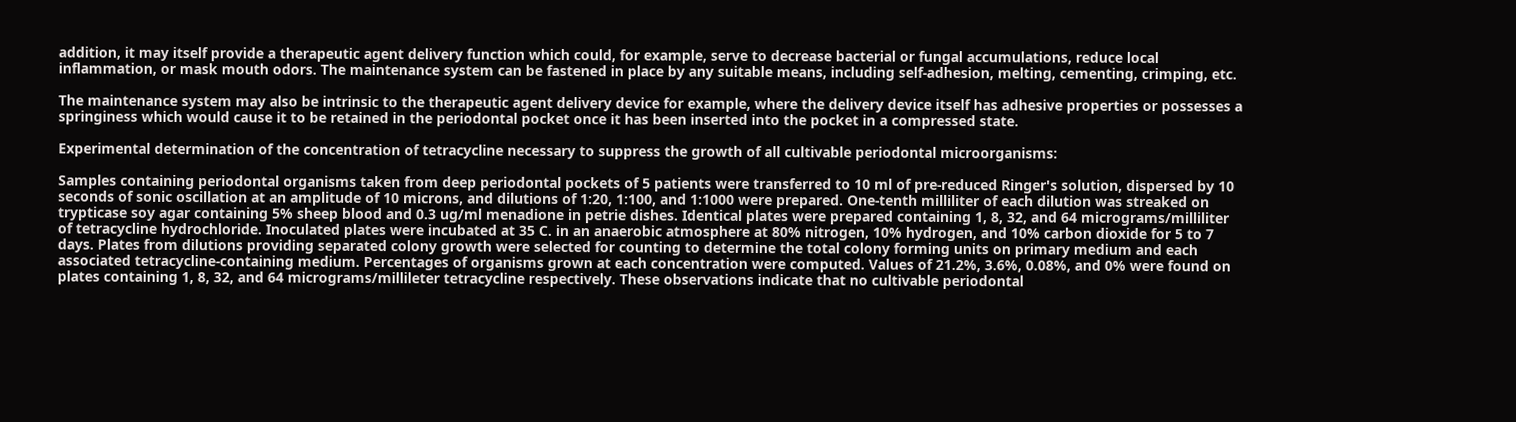addition, it may itself provide a therapeutic agent delivery function which could, for example, serve to decrease bacterial or fungal accumulations, reduce local inflammation, or mask mouth odors. The maintenance system can be fastened in place by any suitable means, including self-adhesion, melting, cementing, crimping, etc.

The maintenance system may also be intrinsic to the therapeutic agent delivery device for example, where the delivery device itself has adhesive properties or possesses a springiness which would cause it to be retained in the periodontal pocket once it has been inserted into the pocket in a compressed state.

Experimental determination of the concentration of tetracycline necessary to suppress the growth of all cultivable periodontal microorganisms:

Samples containing periodontal organisms taken from deep periodontal pockets of 5 patients were transferred to 10 ml of pre-reduced Ringer's solution, dispersed by 10 seconds of sonic oscillation at an amplitude of 10 microns, and dilutions of 1:20, 1:100, and 1:1000 were prepared. One-tenth milliliter of each dilution was streaked on trypticase soy agar containing 5% sheep blood and 0.3 ug/ml menadione in petrie dishes. Identical plates were prepared containing 1, 8, 32, and 64 micrograms/milliliter of tetracycline hydrochloride. Inoculated plates were incubated at 35 C. in an anaerobic atmosphere at 80% nitrogen, 10% hydrogen, and 10% carbon dioxide for 5 to 7 days. Plates from dilutions providing separated colony growth were selected for counting to determine the total colony forming units on primary medium and each associated tetracycline-containing medium. Percentages of organisms grown at each concentration were computed. Values of 21.2%, 3.6%, 0.08%, and 0% were found on plates containing 1, 8, 32, and 64 micrograms/millileter tetracycline respectively. These observations indicate that no cultivable periodontal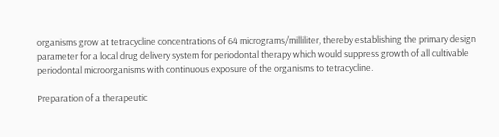organisms grow at tetracycline concentrations of 64 micrograms/milliliter, thereby establishing the primary design parameter for a local drug delivery system for periodontal therapy which would suppress growth of all cultivable periodontal microorganisms with continuous exposure of the organisms to tetracycline.

Preparation of a therapeutic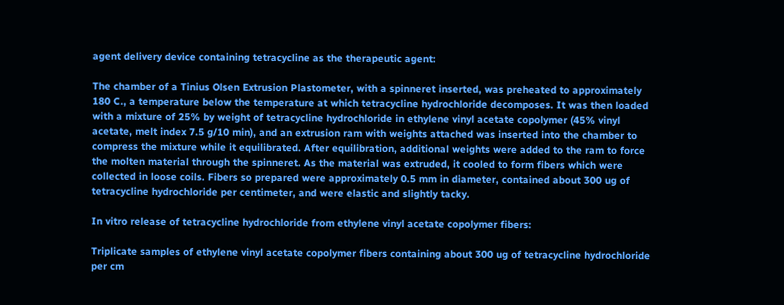agent delivery device containing tetracycline as the therapeutic agent:

The chamber of a Tinius Olsen Extrusion Plastometer, with a spinneret inserted, was preheated to approximately 180 C., a temperature below the temperature at which tetracycline hydrochloride decomposes. It was then loaded with a mixture of 25% by weight of tetracycline hydrochloride in ethylene vinyl acetate copolymer (45% vinyl acetate, melt index 7.5 g/10 min), and an extrusion ram with weights attached was inserted into the chamber to compress the mixture while it equilibrated. After equilibration, additional weights were added to the ram to force the molten material through the spinneret. As the material was extruded, it cooled to form fibers which were collected in loose coils. Fibers so prepared were approximately 0.5 mm in diameter, contained about 300 ug of tetracycline hydrochloride per centimeter, and were elastic and slightly tacky.

In vitro release of tetracycline hydrochloride from ethylene vinyl acetate copolymer fibers:

Triplicate samples of ethylene vinyl acetate copolymer fibers containing about 300 ug of tetracycline hydrochloride per cm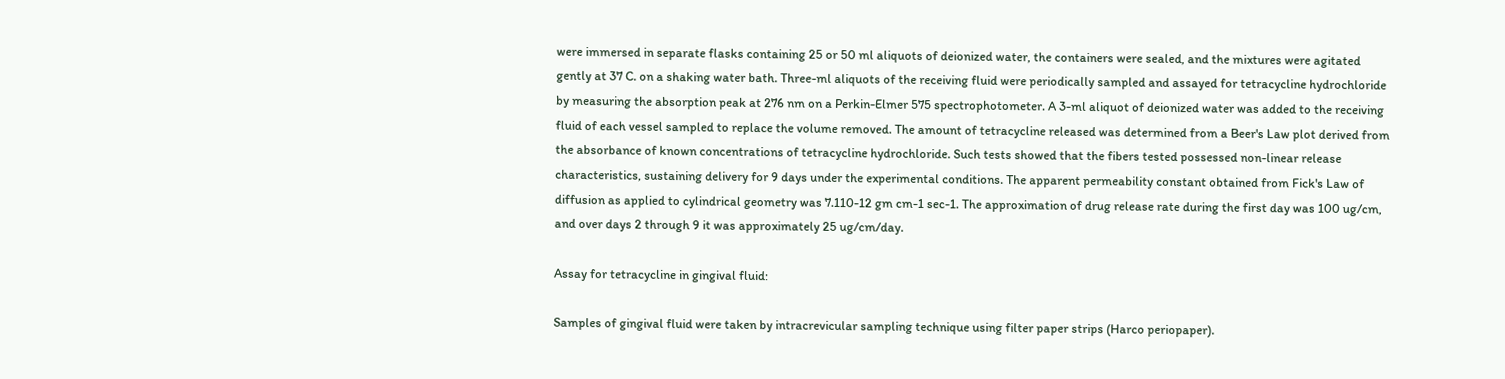were immersed in separate flasks containing 25 or 50 ml aliquots of deionized water, the containers were sealed, and the mixtures were agitated gently at 37 C. on a shaking water bath. Three-ml aliquots of the receiving fluid were periodically sampled and assayed for tetracycline hydrochloride by measuring the absorption peak at 276 nm on a Perkin-Elmer 575 spectrophotometer. A 3-ml aliquot of deionized water was added to the receiving fluid of each vessel sampled to replace the volume removed. The amount of tetracycline released was determined from a Beer's Law plot derived from the absorbance of known concentrations of tetracycline hydrochloride. Such tests showed that the fibers tested possessed non-linear release characteristics, sustaining delivery for 9 days under the experimental conditions. The apparent permeability constant obtained from Fick's Law of diffusion as applied to cylindrical geometry was 7.110-12 gm cm-1 sec-1. The approximation of drug release rate during the first day was 100 ug/cm, and over days 2 through 9 it was approximately 25 ug/cm/day.

Assay for tetracycline in gingival fluid:

Samples of gingival fluid were taken by intracrevicular sampling technique using filter paper strips (Harco periopaper).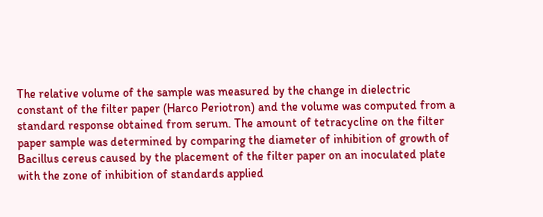The relative volume of the sample was measured by the change in dielectric constant of the filter paper (Harco Periotron) and the volume was computed from a standard response obtained from serum. The amount of tetracycline on the filter paper sample was determined by comparing the diameter of inhibition of growth of Bacillus cereus caused by the placement of the filter paper on an inoculated plate with the zone of inhibition of standards applied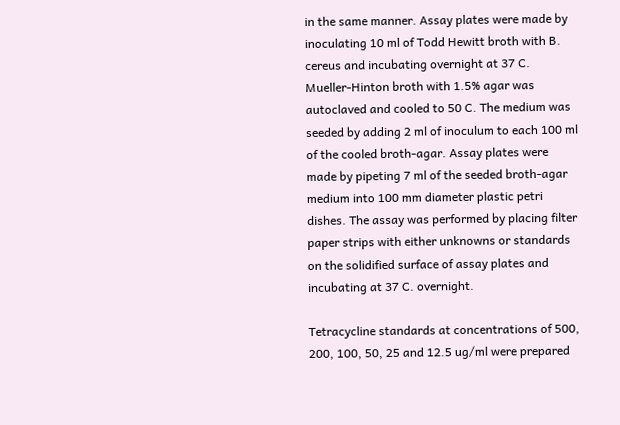in the same manner. Assay plates were made by inoculating 10 ml of Todd Hewitt broth with B. cereus and incubating overnight at 37 C. Mueller-Hinton broth with 1.5% agar was autoclaved and cooled to 50 C. The medium was seeded by adding 2 ml of inoculum to each 100 ml of the cooled broth-agar. Assay plates were made by pipeting 7 ml of the seeded broth-agar medium into 100 mm diameter plastic petri dishes. The assay was performed by placing filter paper strips with either unknowns or standards on the solidified surface of assay plates and incubating at 37 C. overnight.

Tetracycline standards at concentrations of 500, 200, 100, 50, 25 and 12.5 ug/ml were prepared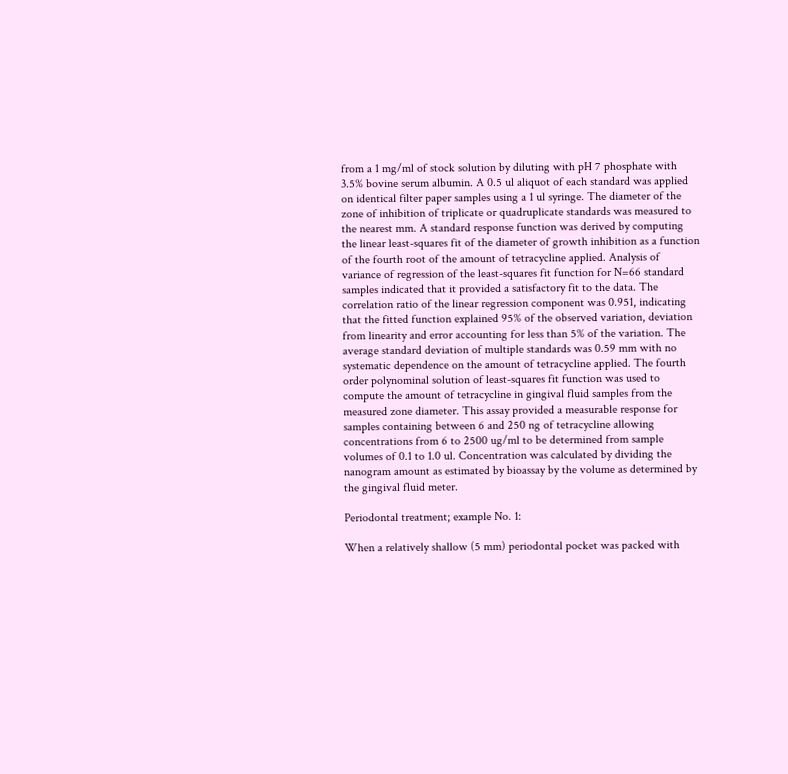from a 1 mg/ml of stock solution by diluting with pH 7 phosphate with 3.5% bovine serum albumin. A 0.5 ul aliquot of each standard was applied on identical filter paper samples using a 1 ul syringe. The diameter of the zone of inhibition of triplicate or quadruplicate standards was measured to the nearest mm. A standard response function was derived by computing the linear least-squares fit of the diameter of growth inhibition as a function of the fourth root of the amount of tetracycline applied. Analysis of variance of regression of the least-squares fit function for N=66 standard samples indicated that it provided a satisfactory fit to the data. The correlation ratio of the linear regression component was 0.951, indicating that the fitted function explained 95% of the observed variation, deviation from linearity and error accounting for less than 5% of the variation. The average standard deviation of multiple standards was 0.59 mm with no systematic dependence on the amount of tetracycline applied. The fourth order polynominal solution of least-squares fit function was used to compute the amount of tetracycline in gingival fluid samples from the measured zone diameter. This assay provided a measurable response for samples containing between 6 and 250 ng of tetracycline allowing concentrations from 6 to 2500 ug/ml to be determined from sample volumes of 0.1 to 1.0 ul. Concentration was calculated by dividing the nanogram amount as estimated by bioassay by the volume as determined by the gingival fluid meter.

Periodontal treatment; example No. 1:

When a relatively shallow (5 mm) periodontal pocket was packed with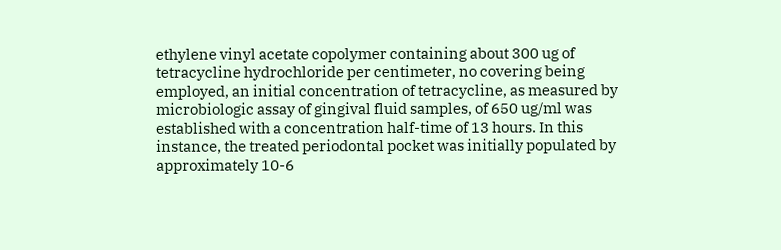ethylene vinyl acetate copolymer containing about 300 ug of tetracycline hydrochloride per centimeter, no covering being employed, an initial concentration of tetracycline, as measured by microbiologic assay of gingival fluid samples, of 650 ug/ml was established with a concentration half-time of 13 hours. In this instance, the treated periodontal pocket was initially populated by approximately 10-6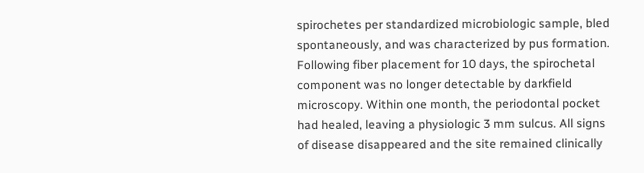spirochetes per standardized microbiologic sample, bled spontaneously, and was characterized by pus formation. Following fiber placement for 10 days, the spirochetal component was no longer detectable by darkfield microscopy. Within one month, the periodontal pocket had healed, leaving a physiologic 3 mm sulcus. All signs of disease disappeared and the site remained clinically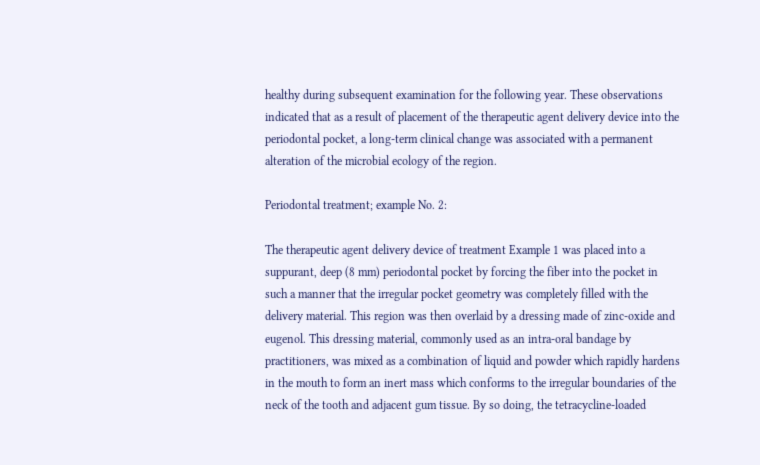healthy during subsequent examination for the following year. These observations indicated that as a result of placement of the therapeutic agent delivery device into the periodontal pocket, a long-term clinical change was associated with a permanent alteration of the microbial ecology of the region.

Periodontal treatment; example No. 2:

The therapeutic agent delivery device of treatment Example 1 was placed into a suppurant, deep (8 mm) periodontal pocket by forcing the fiber into the pocket in such a manner that the irregular pocket geometry was completely filled with the delivery material. This region was then overlaid by a dressing made of zinc-oxide and eugenol. This dressing material, commonly used as an intra-oral bandage by practitioners, was mixed as a combination of liquid and powder which rapidly hardens in the mouth to form an inert mass which conforms to the irregular boundaries of the neck of the tooth and adjacent gum tissue. By so doing, the tetracycline-loaded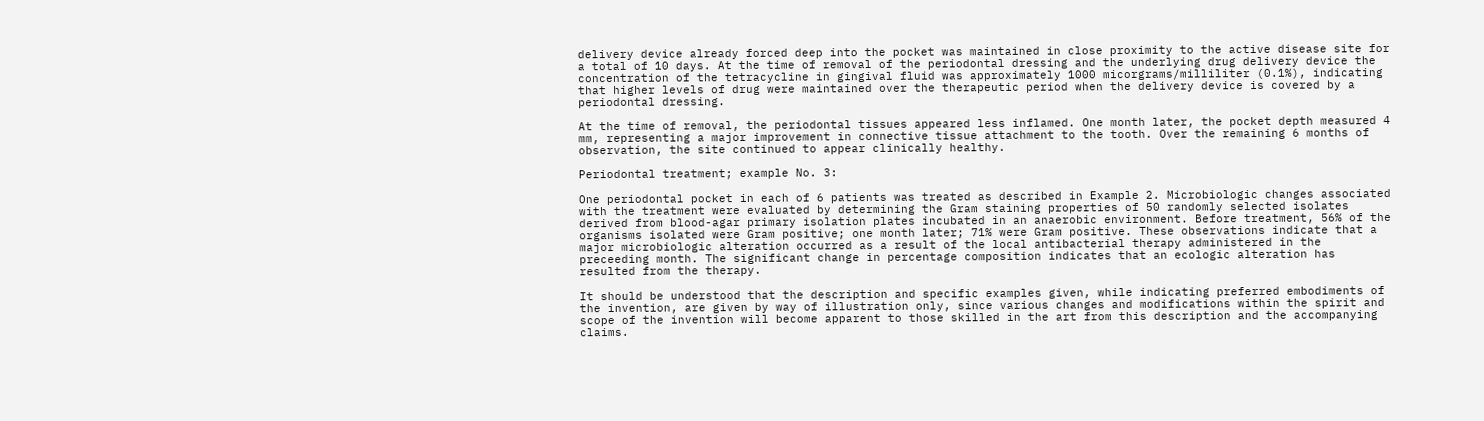delivery device already forced deep into the pocket was maintained in close proximity to the active disease site for a total of 10 days. At the time of removal of the periodontal dressing and the underlying drug delivery device the concentration of the tetracycline in gingival fluid was approximately 1000 micorgrams/milliliter (0.1%), indicating that higher levels of drug were maintained over the therapeutic period when the delivery device is covered by a periodontal dressing.

At the time of removal, the periodontal tissues appeared less inflamed. One month later, the pocket depth measured 4 mm, representing a major improvement in connective tissue attachment to the tooth. Over the remaining 6 months of observation, the site continued to appear clinically healthy.

Periodontal treatment; example No. 3:

One periodontal pocket in each of 6 patients was treated as described in Example 2. Microbiologic changes associated with the treatment were evaluated by determining the Gram staining properties of 50 randomly selected isolates derived from blood-agar primary isolation plates incubated in an anaerobic environment. Before treatment, 56% of the organisms isolated were Gram positive; one month later; 71% were Gram positive. These observations indicate that a major microbiologic alteration occurred as a result of the local antibacterial therapy administered in the preceeding month. The significant change in percentage composition indicates that an ecologic alteration has resulted from the therapy.

It should be understood that the description and specific examples given, while indicating preferred embodiments of the invention, are given by way of illustration only, since various changes and modifications within the spirit and scope of the invention will become apparent to those skilled in the art from this description and the accompanying claims.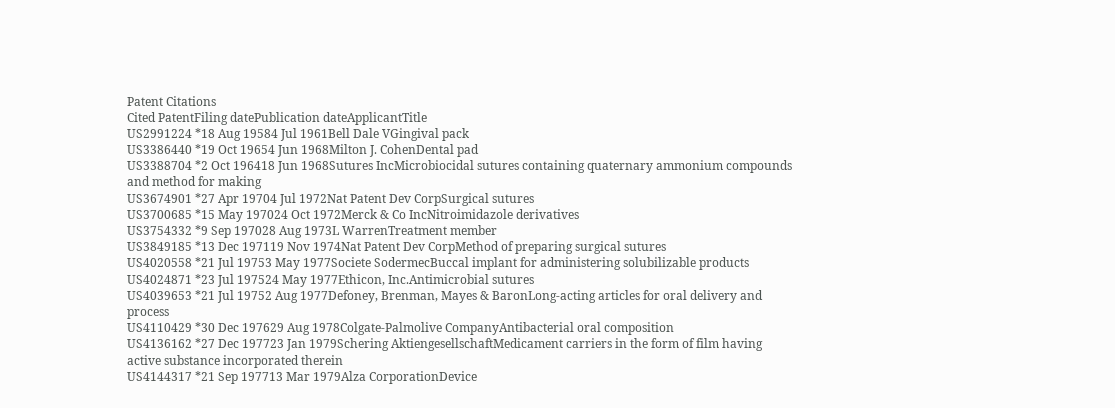Patent Citations
Cited PatentFiling datePublication dateApplicantTitle
US2991224 *18 Aug 19584 Jul 1961Bell Dale VGingival pack
US3386440 *19 Oct 19654 Jun 1968Milton J. CohenDental pad
US3388704 *2 Oct 196418 Jun 1968Sutures IncMicrobiocidal sutures containing quaternary ammonium compounds and method for making
US3674901 *27 Apr 19704 Jul 1972Nat Patent Dev CorpSurgical sutures
US3700685 *15 May 197024 Oct 1972Merck & Co IncNitroimidazole derivatives
US3754332 *9 Sep 197028 Aug 1973L WarrenTreatment member
US3849185 *13 Dec 197119 Nov 1974Nat Patent Dev CorpMethod of preparing surgical sutures
US4020558 *21 Jul 19753 May 1977Societe SodermecBuccal implant for administering solubilizable products
US4024871 *23 Jul 197524 May 1977Ethicon, Inc.Antimicrobial sutures
US4039653 *21 Jul 19752 Aug 1977Defoney, Brenman, Mayes & BaronLong-acting articles for oral delivery and process
US4110429 *30 Dec 197629 Aug 1978Colgate-Palmolive CompanyAntibacterial oral composition
US4136162 *27 Dec 197723 Jan 1979Schering AktiengesellschaftMedicament carriers in the form of film having active substance incorporated therein
US4144317 *21 Sep 197713 Mar 1979Alza CorporationDevice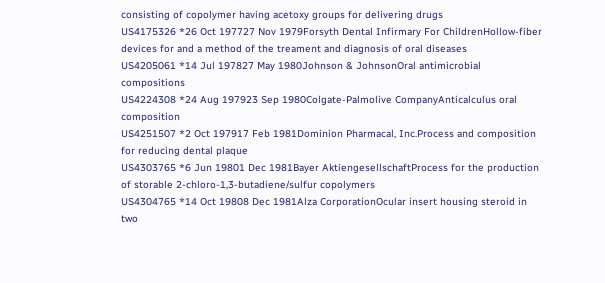consisting of copolymer having acetoxy groups for delivering drugs
US4175326 *26 Oct 197727 Nov 1979Forsyth Dental Infirmary For ChildrenHollow-fiber devices for and a method of the treament and diagnosis of oral diseases
US4205061 *14 Jul 197827 May 1980Johnson & JohnsonOral antimicrobial compositions
US4224308 *24 Aug 197923 Sep 1980Colgate-Palmolive CompanyAnticalculus oral composition
US4251507 *2 Oct 197917 Feb 1981Dominion Pharmacal, Inc.Process and composition for reducing dental plaque
US4303765 *6 Jun 19801 Dec 1981Bayer AktiengesellschaftProcess for the production of storable 2-chloro-1,3-butadiene/sulfur copolymers
US4304765 *14 Oct 19808 Dec 1981Alza CorporationOcular insert housing steroid in two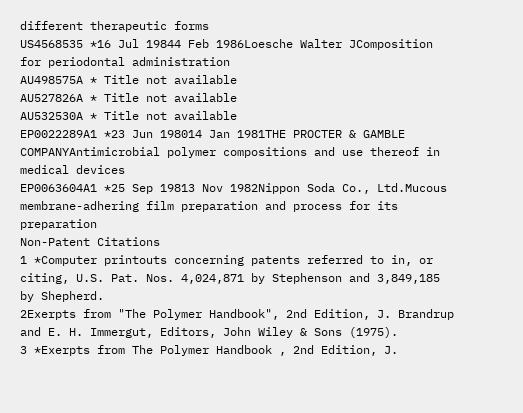different therapeutic forms
US4568535 *16 Jul 19844 Feb 1986Loesche Walter JComposition for periodontal administration
AU498575A * Title not available
AU527826A * Title not available
AU532530A * Title not available
EP0022289A1 *23 Jun 198014 Jan 1981THE PROCTER & GAMBLE COMPANYAntimicrobial polymer compositions and use thereof in medical devices
EP0063604A1 *25 Sep 19813 Nov 1982Nippon Soda Co., Ltd.Mucous membrane-adhering film preparation and process for its preparation
Non-Patent Citations
1 *Computer printouts concerning patents referred to in, or citing, U.S. Pat. Nos. 4,024,871 by Stephenson and 3,849,185 by Shepherd.
2Exerpts from "The Polymer Handbook", 2nd Edition, J. Brandrup and E. H. Immergut, Editors, John Wiley & Sons (1975).
3 *Exerpts from The Polymer Handbook , 2nd Edition, J.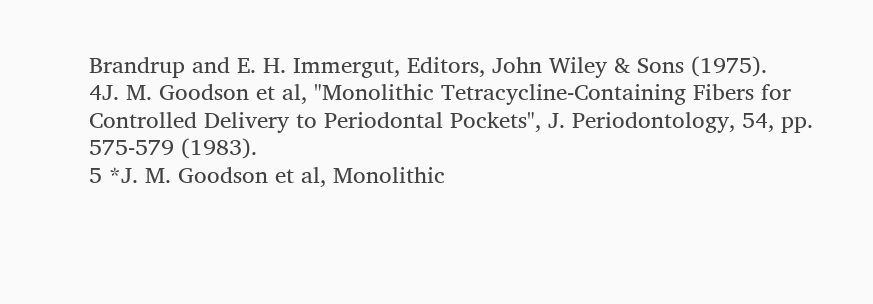Brandrup and E. H. Immergut, Editors, John Wiley & Sons (1975).
4J. M. Goodson et al, "Monolithic Tetracycline-Containing Fibers for Controlled Delivery to Periodontal Pockets", J. Periodontology, 54, pp. 575-579 (1983).
5 *J. M. Goodson et al, Monolithic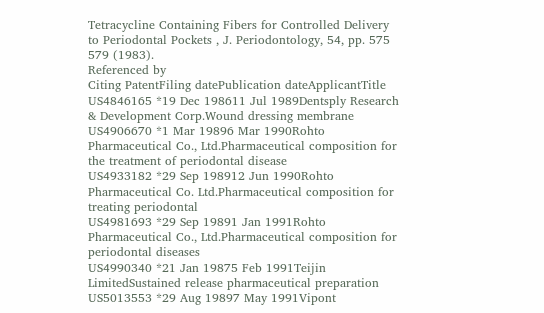Tetracycline Containing Fibers for Controlled Delivery to Periodontal Pockets , J. Periodontology, 54, pp. 575 579 (1983).
Referenced by
Citing PatentFiling datePublication dateApplicantTitle
US4846165 *19 Dec 198611 Jul 1989Dentsply Research & Development Corp.Wound dressing membrane
US4906670 *1 Mar 19896 Mar 1990Rohto Pharmaceutical Co., Ltd.Pharmaceutical composition for the treatment of periodontal disease
US4933182 *29 Sep 198912 Jun 1990Rohto Pharmaceutical Co. Ltd.Pharmaceutical composition for treating periodontal
US4981693 *29 Sep 19891 Jan 1991Rohto Pharmaceutical Co., Ltd.Pharmaceutical composition for periodontal diseases
US4990340 *21 Jan 19875 Feb 1991Teijin LimitedSustained release pharmaceutical preparation
US5013553 *29 Aug 19897 May 1991Vipont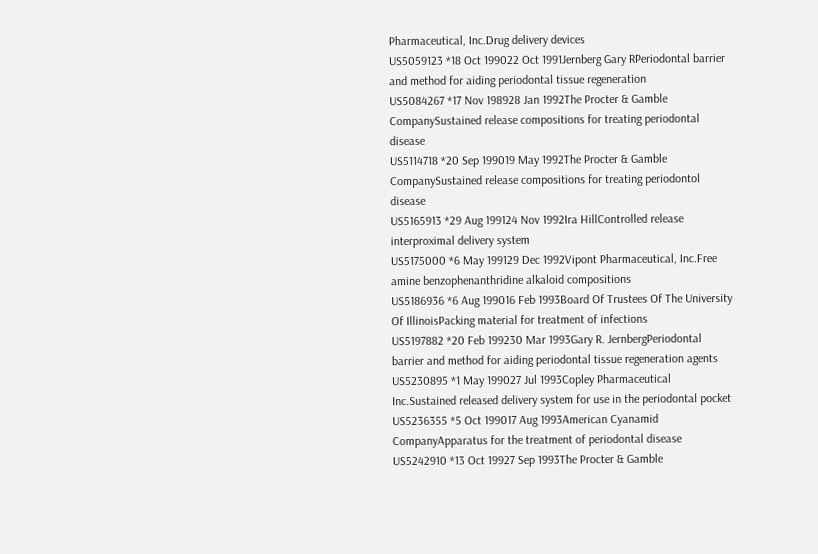Pharmaceutical, Inc.Drug delivery devices
US5059123 *18 Oct 199022 Oct 1991Jernberg Gary RPeriodontal barrier and method for aiding periodontal tissue regeneration
US5084267 *17 Nov 198928 Jan 1992The Procter & Gamble CompanySustained release compositions for treating periodontal disease
US5114718 *20 Sep 199019 May 1992The Procter & Gamble CompanySustained release compositions for treating periodontol disease
US5165913 *29 Aug 199124 Nov 1992Ira HillControlled release interproximal delivery system
US5175000 *6 May 199129 Dec 1992Vipont Pharmaceutical, Inc.Free amine benzophenanthridine alkaloid compositions
US5186936 *6 Aug 199016 Feb 1993Board Of Trustees Of The University Of IllinoisPacking material for treatment of infections
US5197882 *20 Feb 199230 Mar 1993Gary R. JernbergPeriodontal barrier and method for aiding periodontal tissue regeneration agents
US5230895 *1 May 199027 Jul 1993Copley Pharmaceutical Inc.Sustained released delivery system for use in the periodontal pocket
US5236355 *5 Oct 199017 Aug 1993American Cyanamid CompanyApparatus for the treatment of periodontal disease
US5242910 *13 Oct 19927 Sep 1993The Procter & Gamble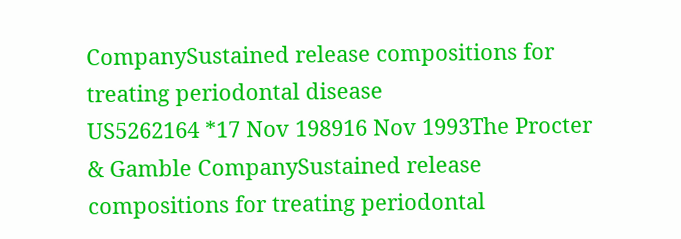CompanySustained release compositions for treating periodontal disease
US5262164 *17 Nov 198916 Nov 1993The Procter & Gamble CompanySustained release compositions for treating periodontal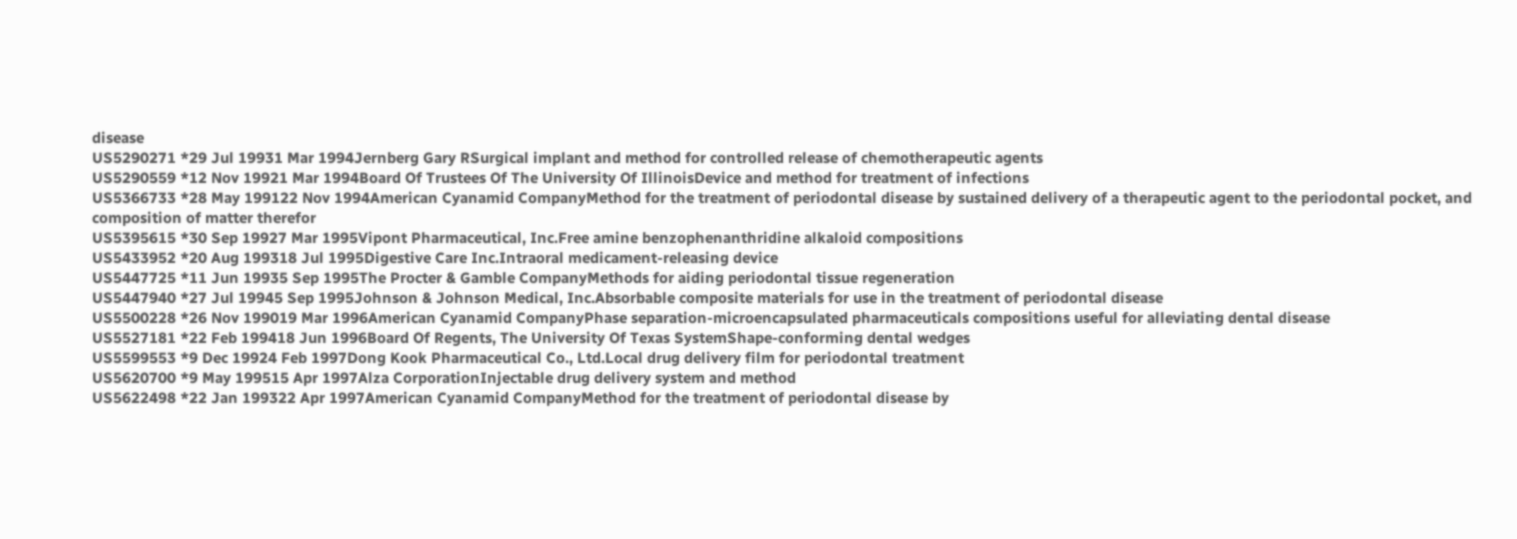disease
US5290271 *29 Jul 19931 Mar 1994Jernberg Gary RSurgical implant and method for controlled release of chemotherapeutic agents
US5290559 *12 Nov 19921 Mar 1994Board Of Trustees Of The University Of IllinoisDevice and method for treatment of infections
US5366733 *28 May 199122 Nov 1994American Cyanamid CompanyMethod for the treatment of periodontal disease by sustained delivery of a therapeutic agent to the periodontal pocket, and composition of matter therefor
US5395615 *30 Sep 19927 Mar 1995Vipont Pharmaceutical, Inc.Free amine benzophenanthridine alkaloid compositions
US5433952 *20 Aug 199318 Jul 1995Digestive Care Inc.Intraoral medicament-releasing device
US5447725 *11 Jun 19935 Sep 1995The Procter & Gamble CompanyMethods for aiding periodontal tissue regeneration
US5447940 *27 Jul 19945 Sep 1995Johnson & Johnson Medical, Inc.Absorbable composite materials for use in the treatment of periodontal disease
US5500228 *26 Nov 199019 Mar 1996American Cyanamid CompanyPhase separation-microencapsulated pharmaceuticals compositions useful for alleviating dental disease
US5527181 *22 Feb 199418 Jun 1996Board Of Regents, The University Of Texas SystemShape-conforming dental wedges
US5599553 *9 Dec 19924 Feb 1997Dong Kook Pharmaceutical Co., Ltd.Local drug delivery film for periodontal treatment
US5620700 *9 May 199515 Apr 1997Alza CorporationInjectable drug delivery system and method
US5622498 *22 Jan 199322 Apr 1997American Cyanamid CompanyMethod for the treatment of periodontal disease by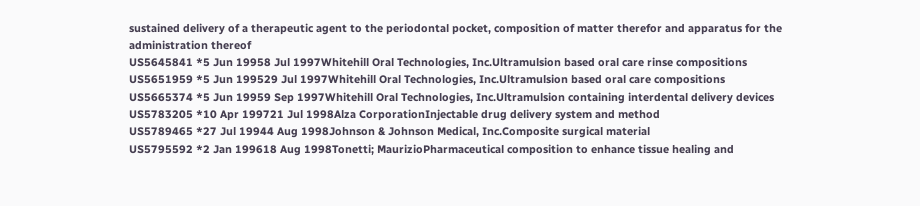sustained delivery of a therapeutic agent to the periodontal pocket, composition of matter therefor and apparatus for the administration thereof
US5645841 *5 Jun 19958 Jul 1997Whitehill Oral Technologies, Inc.Ultramulsion based oral care rinse compositions
US5651959 *5 Jun 199529 Jul 1997Whitehill Oral Technologies, Inc.Ultramulsion based oral care compositions
US5665374 *5 Jun 19959 Sep 1997Whitehill Oral Technologies, Inc.Ultramulsion containing interdental delivery devices
US5783205 *10 Apr 199721 Jul 1998Alza CorporationInjectable drug delivery system and method
US5789465 *27 Jul 19944 Aug 1998Johnson & Johnson Medical, Inc.Composite surgical material
US5795592 *2 Jan 199618 Aug 1998Tonetti; MaurizioPharmaceutical composition to enhance tissue healing and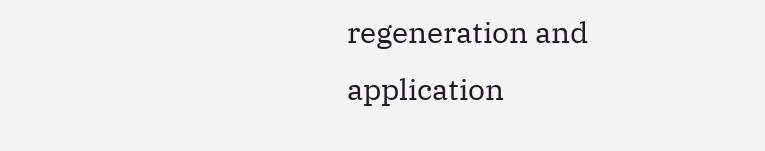regeneration and application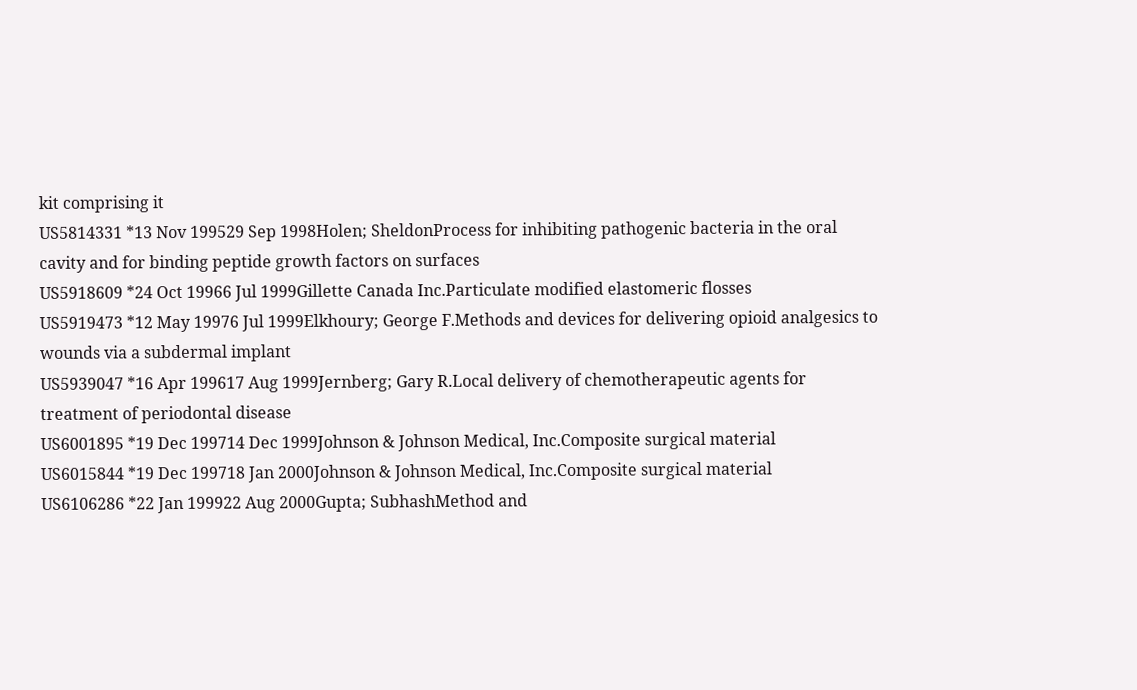kit comprising it
US5814331 *13 Nov 199529 Sep 1998Holen; SheldonProcess for inhibiting pathogenic bacteria in the oral cavity and for binding peptide growth factors on surfaces
US5918609 *24 Oct 19966 Jul 1999Gillette Canada Inc.Particulate modified elastomeric flosses
US5919473 *12 May 19976 Jul 1999Elkhoury; George F.Methods and devices for delivering opioid analgesics to wounds via a subdermal implant
US5939047 *16 Apr 199617 Aug 1999Jernberg; Gary R.Local delivery of chemotherapeutic agents for treatment of periodontal disease
US6001895 *19 Dec 199714 Dec 1999Johnson & Johnson Medical, Inc.Composite surgical material
US6015844 *19 Dec 199718 Jan 2000Johnson & Johnson Medical, Inc.Composite surgical material
US6106286 *22 Jan 199922 Aug 2000Gupta; SubhashMethod and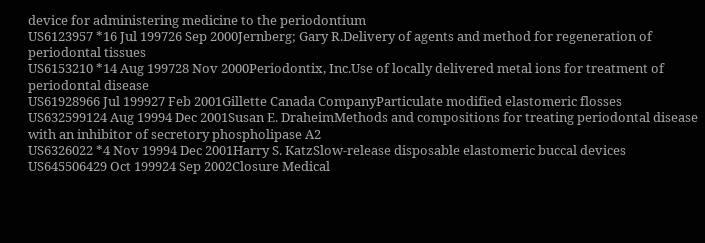device for administering medicine to the periodontium
US6123957 *16 Jul 199726 Sep 2000Jernberg; Gary R.Delivery of agents and method for regeneration of periodontal tissues
US6153210 *14 Aug 199728 Nov 2000Periodontix, Inc.Use of locally delivered metal ions for treatment of periodontal disease
US61928966 Jul 199927 Feb 2001Gillette Canada CompanyParticulate modified elastomeric flosses
US632599124 Aug 19994 Dec 2001Susan E. DraheimMethods and compositions for treating periodontal disease with an inhibitor of secretory phospholipase A2
US6326022 *4 Nov 19994 Dec 2001Harry S. KatzSlow-release disposable elastomeric buccal devices
US645506429 Oct 199924 Sep 2002Closure Medical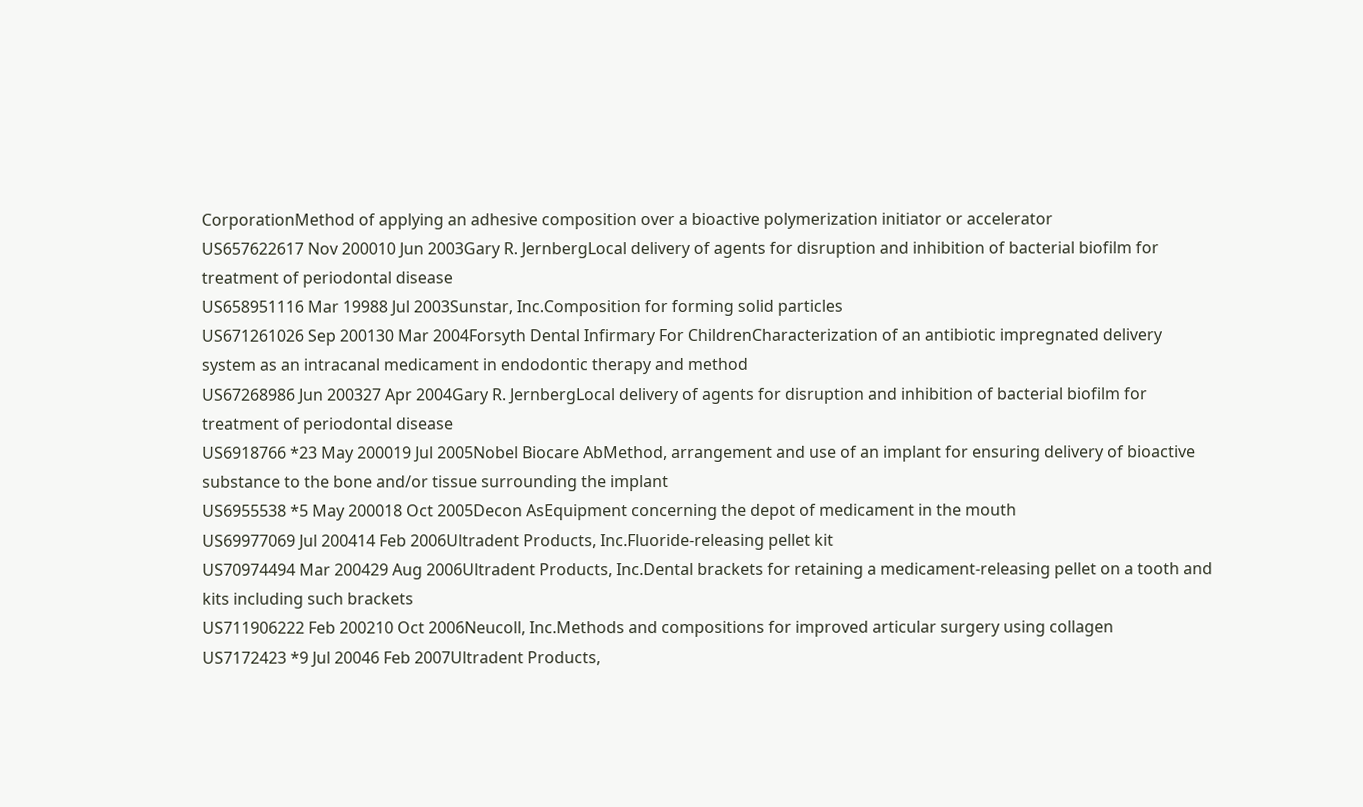CorporationMethod of applying an adhesive composition over a bioactive polymerization initiator or accelerator
US657622617 Nov 200010 Jun 2003Gary R. JernbergLocal delivery of agents for disruption and inhibition of bacterial biofilm for treatment of periodontal disease
US658951116 Mar 19988 Jul 2003Sunstar, Inc.Composition for forming solid particles
US671261026 Sep 200130 Mar 2004Forsyth Dental Infirmary For ChildrenCharacterization of an antibiotic impregnated delivery system as an intracanal medicament in endodontic therapy and method
US67268986 Jun 200327 Apr 2004Gary R. JernbergLocal delivery of agents for disruption and inhibition of bacterial biofilm for treatment of periodontal disease
US6918766 *23 May 200019 Jul 2005Nobel Biocare AbMethod, arrangement and use of an implant for ensuring delivery of bioactive substance to the bone and/or tissue surrounding the implant
US6955538 *5 May 200018 Oct 2005Decon AsEquipment concerning the depot of medicament in the mouth
US69977069 Jul 200414 Feb 2006Ultradent Products, Inc.Fluoride-releasing pellet kit
US70974494 Mar 200429 Aug 2006Ultradent Products, Inc.Dental brackets for retaining a medicament-releasing pellet on a tooth and kits including such brackets
US711906222 Feb 200210 Oct 2006Neucoll, Inc.Methods and compositions for improved articular surgery using collagen
US7172423 *9 Jul 20046 Feb 2007Ultradent Products,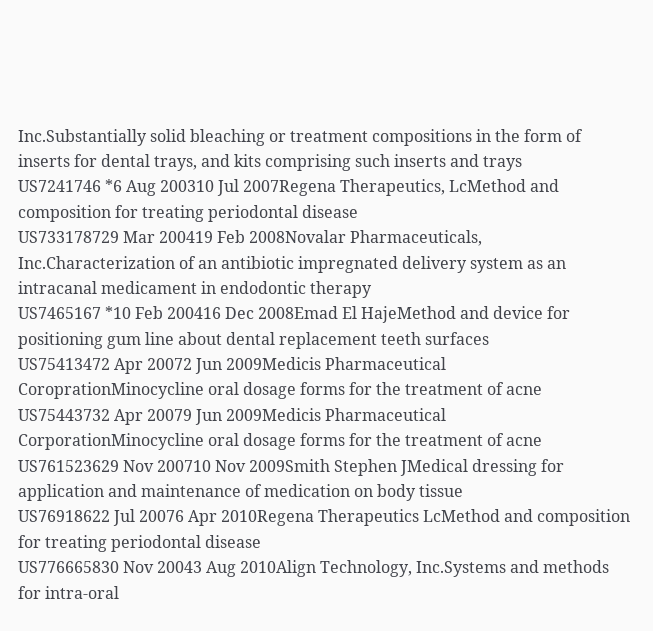Inc.Substantially solid bleaching or treatment compositions in the form of inserts for dental trays, and kits comprising such inserts and trays
US7241746 *6 Aug 200310 Jul 2007Regena Therapeutics, LcMethod and composition for treating periodontal disease
US733178729 Mar 200419 Feb 2008Novalar Pharmaceuticals, Inc.Characterization of an antibiotic impregnated delivery system as an intracanal medicament in endodontic therapy
US7465167 *10 Feb 200416 Dec 2008Emad El HajeMethod and device for positioning gum line about dental replacement teeth surfaces
US75413472 Apr 20072 Jun 2009Medicis Pharmaceutical CoroprationMinocycline oral dosage forms for the treatment of acne
US75443732 Apr 20079 Jun 2009Medicis Pharmaceutical CorporationMinocycline oral dosage forms for the treatment of acne
US761523629 Nov 200710 Nov 2009Smith Stephen JMedical dressing for application and maintenance of medication on body tissue
US76918622 Jul 20076 Apr 2010Regena Therapeutics LcMethod and composition for treating periodontal disease
US776665830 Nov 20043 Aug 2010Align Technology, Inc.Systems and methods for intra-oral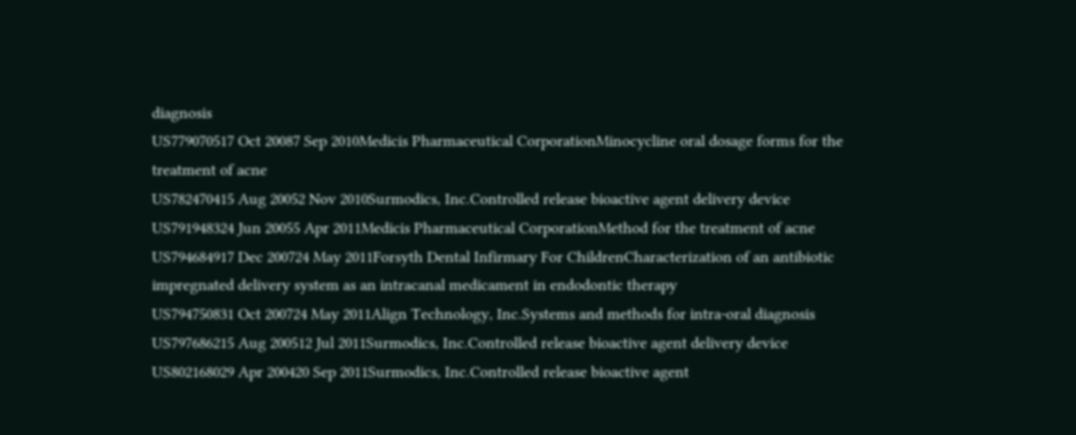diagnosis
US779070517 Oct 20087 Sep 2010Medicis Pharmaceutical CorporationMinocycline oral dosage forms for the treatment of acne
US782470415 Aug 20052 Nov 2010Surmodics, Inc.Controlled release bioactive agent delivery device
US791948324 Jun 20055 Apr 2011Medicis Pharmaceutical CorporationMethod for the treatment of acne
US794684917 Dec 200724 May 2011Forsyth Dental Infirmary For ChildrenCharacterization of an antibiotic impregnated delivery system as an intracanal medicament in endodontic therapy
US794750831 Oct 200724 May 2011Align Technology, Inc.Systems and methods for intra-oral diagnosis
US797686215 Aug 200512 Jul 2011Surmodics, Inc.Controlled release bioactive agent delivery device
US802168029 Apr 200420 Sep 2011Surmodics, Inc.Controlled release bioactive agent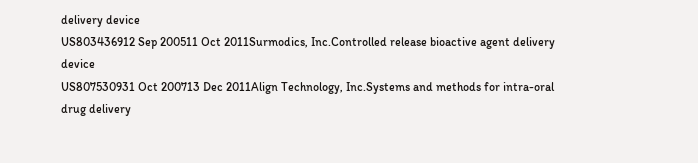delivery device
US803436912 Sep 200511 Oct 2011Surmodics, Inc.Controlled release bioactive agent delivery device
US807530931 Oct 200713 Dec 2011Align Technology, Inc.Systems and methods for intra-oral drug delivery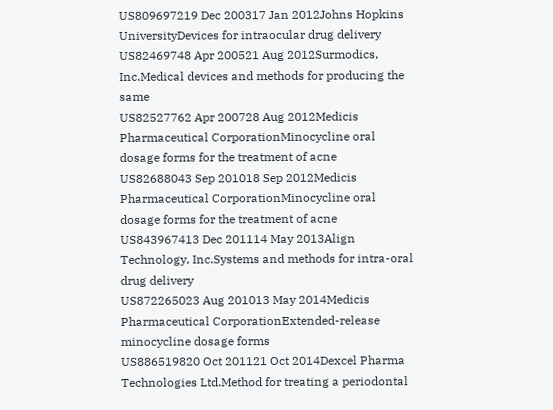US809697219 Dec 200317 Jan 2012Johns Hopkins UniversityDevices for intraocular drug delivery
US82469748 Apr 200521 Aug 2012Surmodics, Inc.Medical devices and methods for producing the same
US82527762 Apr 200728 Aug 2012Medicis Pharmaceutical CorporationMinocycline oral dosage forms for the treatment of acne
US82688043 Sep 201018 Sep 2012Medicis Pharmaceutical CorporationMinocycline oral dosage forms for the treatment of acne
US843967413 Dec 201114 May 2013Align Technology, Inc.Systems and methods for intra-oral drug delivery
US872265023 Aug 201013 May 2014Medicis Pharmaceutical CorporationExtended-release minocycline dosage forms
US886519820 Oct 201121 Oct 2014Dexcel Pharma Technologies Ltd.Method for treating a periodontal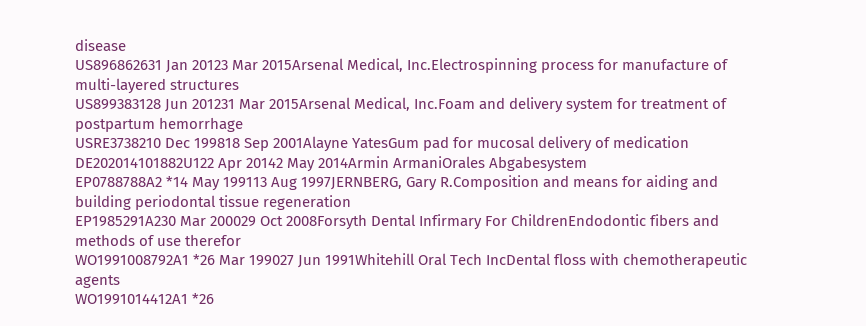disease
US896862631 Jan 20123 Mar 2015Arsenal Medical, Inc.Electrospinning process for manufacture of multi-layered structures
US899383128 Jun 201231 Mar 2015Arsenal Medical, Inc.Foam and delivery system for treatment of postpartum hemorrhage
USRE3738210 Dec 199818 Sep 2001Alayne YatesGum pad for mucosal delivery of medication
DE202014101882U122 Apr 20142 May 2014Armin ArmaniOrales Abgabesystem
EP0788788A2 *14 May 199113 Aug 1997JERNBERG, Gary R.Composition and means for aiding and building periodontal tissue regeneration
EP1985291A230 Mar 200029 Oct 2008Forsyth Dental Infirmary For ChildrenEndodontic fibers and methods of use therefor
WO1991008792A1 *26 Mar 199027 Jun 1991Whitehill Oral Tech IncDental floss with chemotherapeutic agents
WO1991014412A1 *26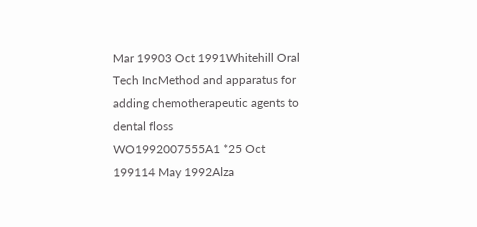Mar 19903 Oct 1991Whitehill Oral Tech IncMethod and apparatus for adding chemotherapeutic agents to dental floss
WO1992007555A1 *25 Oct 199114 May 1992Alza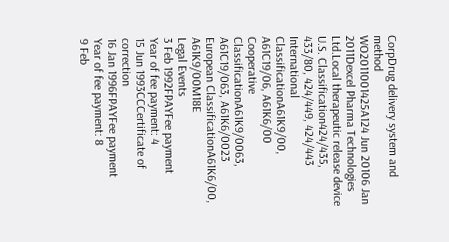CorpDrug delivery system and method
WO2011001425A124 Jun 20106 Jan 2011Dexcel Pharma Technologies Ltd.Local therapeutic release device
U.S. Classification424/435, 433/80, 424/449, 424/443
International ClassificationA61K9/00, A61C19/06, A61K6/00
Cooperative ClassificationA61K9/0063, A61C19/063, A61K6/0023
European ClassificationA61K6/00, A61K9/00M18E
Legal Events
3 Feb 1992FPAYFee payment
Year of fee payment: 4
15 Jun 1993CCCertificate of correction
16 Jan 1996FPAYFee payment
Year of fee payment: 8
9 Feb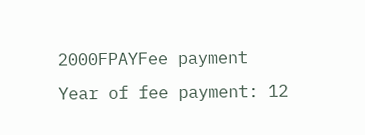2000FPAYFee payment
Year of fee payment: 12